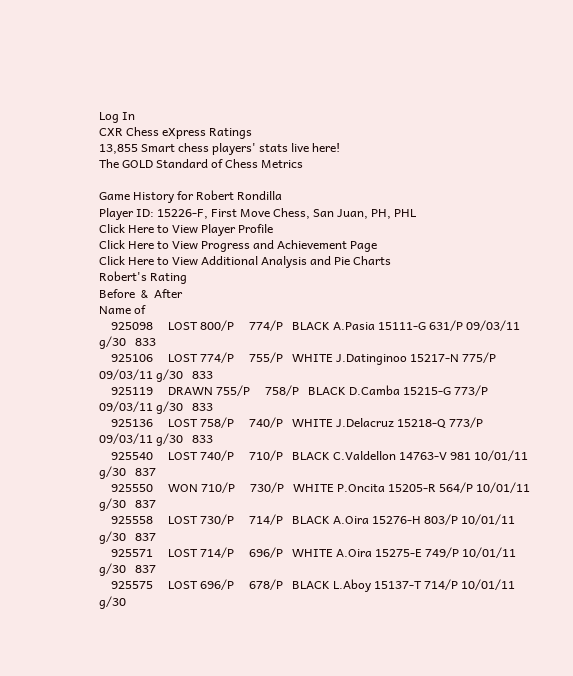Log In
CXR Chess eXpress Ratings
13,855 Smart chess players' stats live here!
The GOLD Standard of Chess Metrics

Game History for Robert Rondilla
Player ID: 15226-F, First Move Chess, San Juan, PH, PHL
Click Here to View Player Profile
Click Here to View Progress and Achievement Page
Click Here to View Additional Analysis and Pie Charts
Robert's Rating
Before  &  After
Name of
    925098     LOST 800/P     774/P   BLACK A.Pasia 15111-G 631/P 09/03/11 g/30   833
    925106     LOST 774/P     755/P   WHITE J.Datinginoo 15217-N 775/P 09/03/11 g/30   833
    925119     DRAWN 755/P     758/P   BLACK D.Camba 15215-G 773/P 09/03/11 g/30   833
    925136     LOST 758/P     740/P   WHITE J.Delacruz 15218-Q 773/P 09/03/11 g/30   833
    925540     LOST 740/P     710/P   BLACK C.Valdellon 14763-V 981 10/01/11 g/30   837
    925550     WON 710/P     730/P   WHITE P.Oncita 15205-R 564/P 10/01/11 g/30   837
    925558     LOST 730/P     714/P   BLACK A.Oira 15276-H 803/P 10/01/11 g/30   837
    925571     LOST 714/P     696/P   WHITE A.Oira 15275-E 749/P 10/01/11 g/30   837
    925575     LOST 696/P     678/P   BLACK L.Aboy 15137-T 714/P 10/01/11 g/30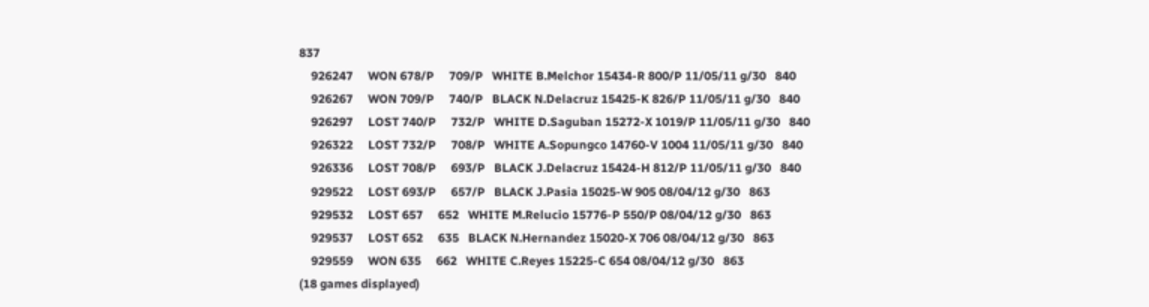837
    926247     WON 678/P     709/P   WHITE B.Melchor 15434-R 800/P 11/05/11 g/30   840
    926267     WON 709/P     740/P   BLACK N.Delacruz 15425-K 826/P 11/05/11 g/30   840
    926297     LOST 740/P     732/P   WHITE D.Saguban 15272-X 1019/P 11/05/11 g/30   840
    926322     LOST 732/P     708/P   WHITE A.Sopungco 14760-V 1004 11/05/11 g/30   840
    926336     LOST 708/P     693/P   BLACK J.Delacruz 15424-H 812/P 11/05/11 g/30   840
    929522     LOST 693/P     657/P   BLACK J.Pasia 15025-W 905 08/04/12 g/30   863
    929532     LOST 657     652   WHITE M.Relucio 15776-P 550/P 08/04/12 g/30   863
    929537     LOST 652     635   BLACK N.Hernandez 15020-X 706 08/04/12 g/30   863
    929559     WON 635     662   WHITE C.Reyes 15225-C 654 08/04/12 g/30   863
(18 games displayed)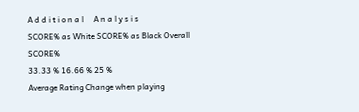A d d i t i o n a l     A n a l y s i s
SCORE% as White SCORE% as Black Overall SCORE%
33.33 % 16.66 % 25 %
Average Rating Change when playing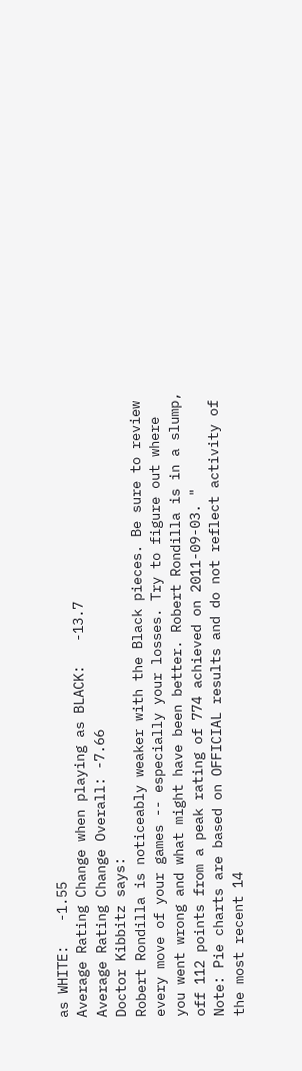as WHITE:   -1.55
Average Rating Change when playing as BLACK:   -13.7
Average Rating Change Overall: -7.66
Doctor Kibbitz says:
Robert Rondilla is noticeably weaker with the Black pieces. Be sure to review every move of your games -- especially your losses. Try to figure out where you went wrong and what might have been better. Robert Rondilla is in a slump, off 112 points from a peak rating of 774 achieved on 2011-09-03. "
Note: Pie charts are based on OFFICIAL results and do not reflect activity of the most recent 14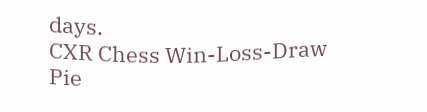days.
CXR Chess Win-Loss-Draw Pie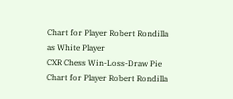Chart for Player Robert Rondilla as White Player
CXR Chess Win-Loss-Draw Pie Chart for Player Robert Rondilla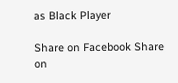as Black Player

Share on Facebook Share on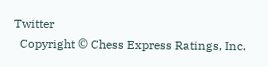Twitter
  Copyright © Chess Express Ratings, Inc.